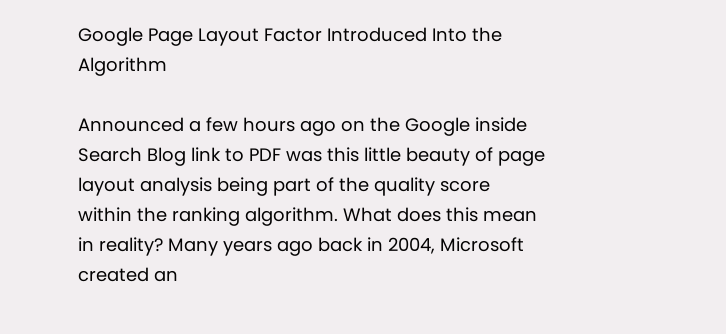Google Page Layout Factor Introduced Into the Algorithm

Announced a few hours ago on the Google inside Search Blog link to PDF was this little beauty of page layout analysis being part of the quality score within the ranking algorithm. What does this mean in reality? Many years ago back in 2004, Microsoft created an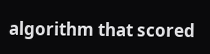algorithm that scored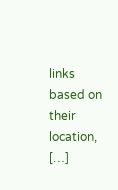links based on their location, […]